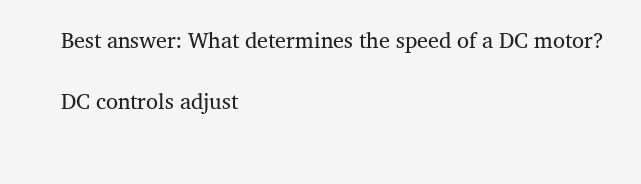Best answer: What determines the speed of a DC motor?

DC controls adjust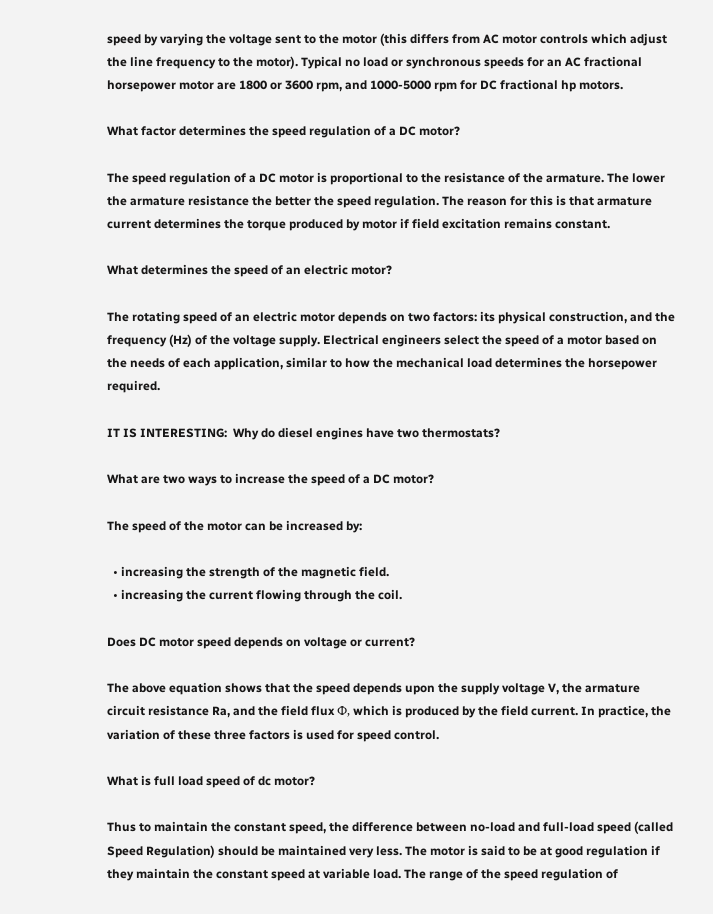speed by varying the voltage sent to the motor (this differs from AC motor controls which adjust the line frequency to the motor). Typical no load or synchronous speeds for an AC fractional horsepower motor are 1800 or 3600 rpm, and 1000-5000 rpm for DC fractional hp motors.

What factor determines the speed regulation of a DC motor?

The speed regulation of a DC motor is proportional to the resistance of the armature. The lower the armature resistance the better the speed regulation. The reason for this is that armature current determines the torque produced by motor if field excitation remains constant.

What determines the speed of an electric motor?

The rotating speed of an electric motor depends on two factors: its physical construction, and the frequency (Hz) of the voltage supply. Electrical engineers select the speed of a motor based on the needs of each application, similar to how the mechanical load determines the horsepower required.

IT IS INTERESTING:  Why do diesel engines have two thermostats?

What are two ways to increase the speed of a DC motor?

The speed of the motor can be increased by:

  • increasing the strength of the magnetic field.
  • increasing the current flowing through the coil.

Does DC motor speed depends on voltage or current?

The above equation shows that the speed depends upon the supply voltage V, the armature circuit resistance Ra, and the field flux Ф, which is produced by the field current. In practice, the variation of these three factors is used for speed control.

What is full load speed of dc motor?

Thus to maintain the constant speed, the difference between no-load and full-load speed (called Speed Regulation) should be maintained very less. The motor is said to be at good regulation if they maintain the constant speed at variable load. The range of the speed regulation of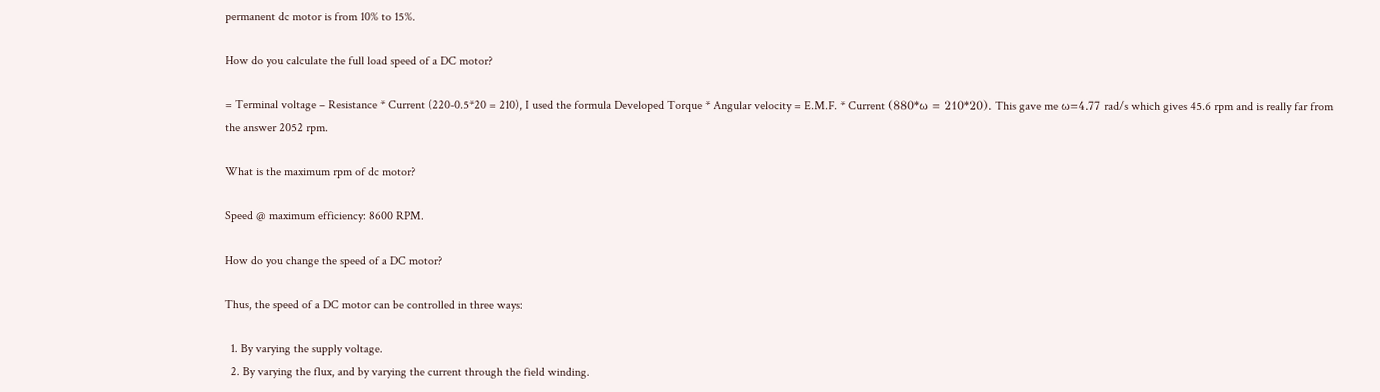permanent dc motor is from 10% to 15%.

How do you calculate the full load speed of a DC motor?

= Terminal voltage – Resistance * Current (220-0.5*20 = 210), I used the formula Developed Torque * Angular velocity = E.M.F. * Current (880*ω = 210*20). This gave me ω=4.77 rad/s which gives 45.6 rpm and is really far from the answer 2052 rpm.

What is the maximum rpm of dc motor?

Speed @ maximum efficiency: 8600 RPM.

How do you change the speed of a DC motor?

Thus, the speed of a DC motor can be controlled in three ways:

  1. By varying the supply voltage.
  2. By varying the flux, and by varying the current through the field winding.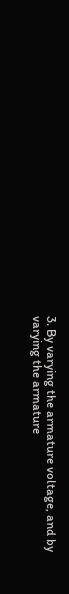3. By varying the armature voltage, and by varying the armature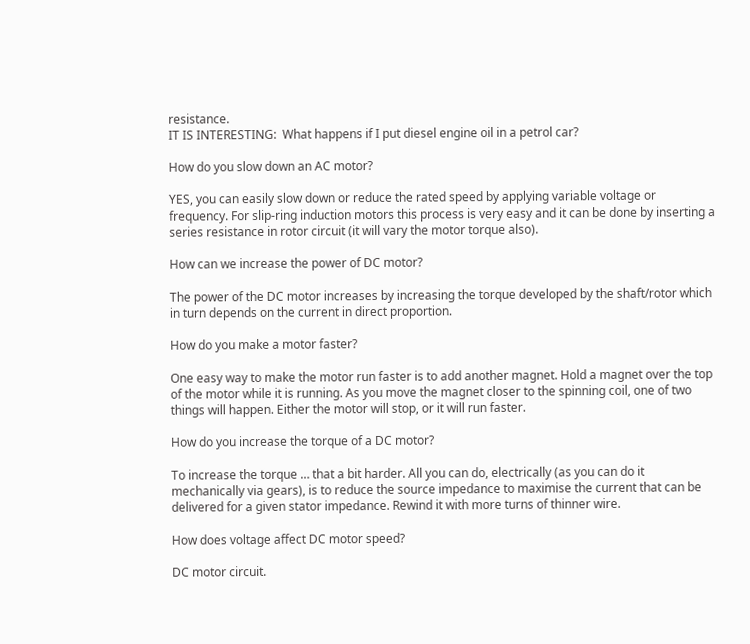resistance.
IT IS INTERESTING:  What happens if I put diesel engine oil in a petrol car?

How do you slow down an AC motor?

YES, you can easily slow down or reduce the rated speed by applying variable voltage or frequency. For slip-ring induction motors this process is very easy and it can be done by inserting a series resistance in rotor circuit (it will vary the motor torque also).

How can we increase the power of DC motor?

The power of the DC motor increases by increasing the torque developed by the shaft/rotor which in turn depends on the current in direct proportion.

How do you make a motor faster?

One easy way to make the motor run faster is to add another magnet. Hold a magnet over the top of the motor while it is running. As you move the magnet closer to the spinning coil, one of two things will happen. Either the motor will stop, or it will run faster.

How do you increase the torque of a DC motor?

To increase the torque … that a bit harder. All you can do, electrically (as you can do it mechanically via gears), is to reduce the source impedance to maximise the current that can be delivered for a given stator impedance. Rewind it with more turns of thinner wire.

How does voltage affect DC motor speed?

DC motor circuit.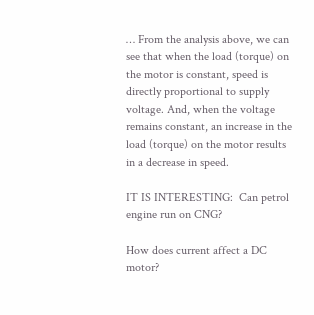… From the analysis above, we can see that when the load (torque) on the motor is constant, speed is directly proportional to supply voltage. And, when the voltage remains constant, an increase in the load (torque) on the motor results in a decrease in speed.

IT IS INTERESTING:  Can petrol engine run on CNG?

How does current affect a DC motor?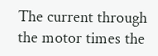The current through the motor times the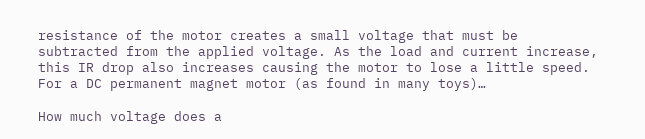resistance of the motor creates a small voltage that must be subtracted from the applied voltage. As the load and current increase, this IR drop also increases causing the motor to lose a little speed. For a DC permanent magnet motor (as found in many toys)…

How much voltage does a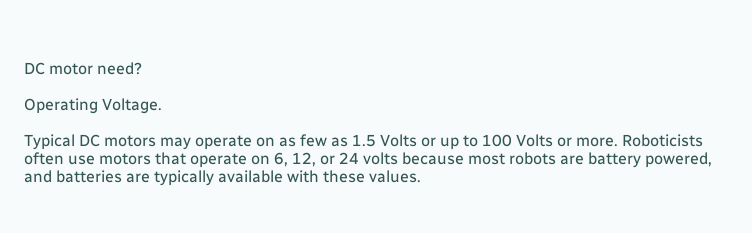DC motor need?

Operating Voltage.

Typical DC motors may operate on as few as 1.5 Volts or up to 100 Volts or more. Roboticists often use motors that operate on 6, 12, or 24 volts because most robots are battery powered, and batteries are typically available with these values.